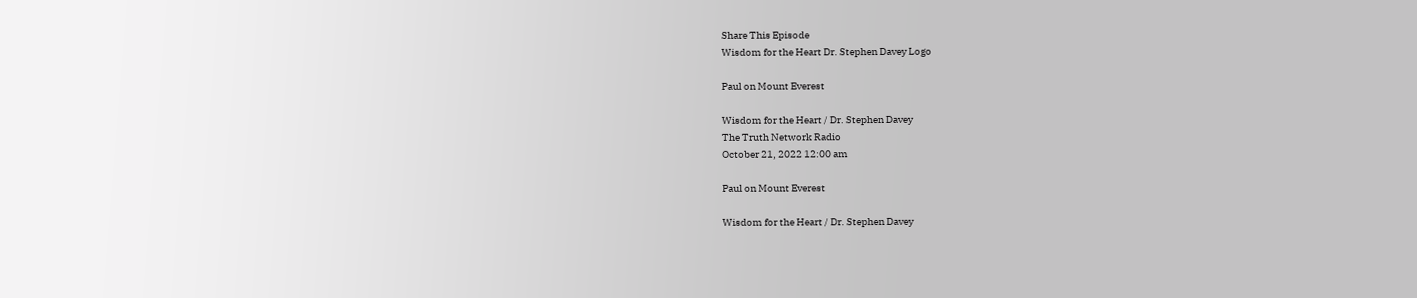Share This Episode
Wisdom for the Heart Dr. Stephen Davey Logo

Paul on Mount Everest

Wisdom for the Heart / Dr. Stephen Davey
The Truth Network Radio
October 21, 2022 12:00 am

Paul on Mount Everest

Wisdom for the Heart / Dr. Stephen Davey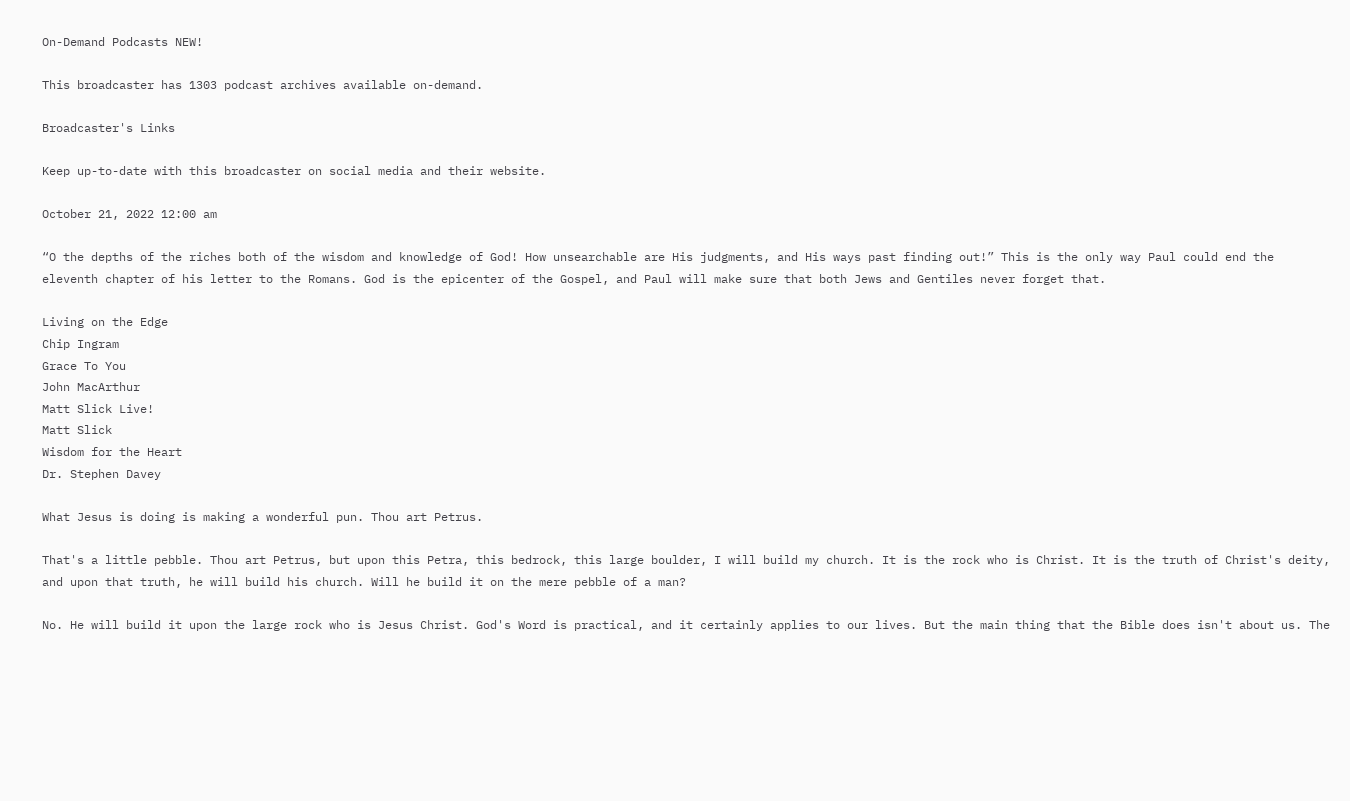On-Demand Podcasts NEW!

This broadcaster has 1303 podcast archives available on-demand.

Broadcaster's Links

Keep up-to-date with this broadcaster on social media and their website.

October 21, 2022 12:00 am

“O the depths of the riches both of the wisdom and knowledge of God! How unsearchable are His judgments, and His ways past finding out!” This is the only way Paul could end the eleventh chapter of his letter to the Romans. God is the epicenter of the Gospel, and Paul will make sure that both Jews and Gentiles never forget that.

Living on the Edge
Chip Ingram
Grace To You
John MacArthur
Matt Slick Live!
Matt Slick
Wisdom for the Heart
Dr. Stephen Davey

What Jesus is doing is making a wonderful pun. Thou art Petrus.

That's a little pebble. Thou art Petrus, but upon this Petra, this bedrock, this large boulder, I will build my church. It is the rock who is Christ. It is the truth of Christ's deity, and upon that truth, he will build his church. Will he build it on the mere pebble of a man?

No. He will build it upon the large rock who is Jesus Christ. God's Word is practical, and it certainly applies to our lives. But the main thing that the Bible does isn't about us. The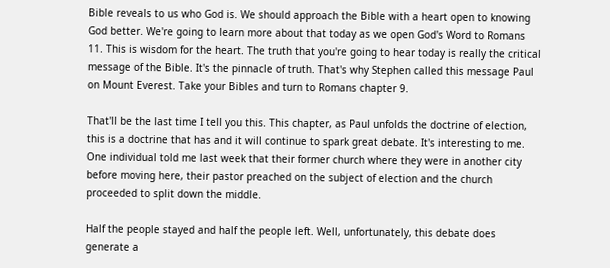Bible reveals to us who God is. We should approach the Bible with a heart open to knowing God better. We're going to learn more about that today as we open God's Word to Romans 11. This is wisdom for the heart. The truth that you're going to hear today is really the critical message of the Bible. It's the pinnacle of truth. That's why Stephen called this message Paul on Mount Everest. Take your Bibles and turn to Romans chapter 9.

That'll be the last time I tell you this. This chapter, as Paul unfolds the doctrine of election, this is a doctrine that has and it will continue to spark great debate. It's interesting to me. One individual told me last week that their former church where they were in another city before moving here, their pastor preached on the subject of election and the church proceeded to split down the middle.

Half the people stayed and half the people left. Well, unfortunately, this debate does generate a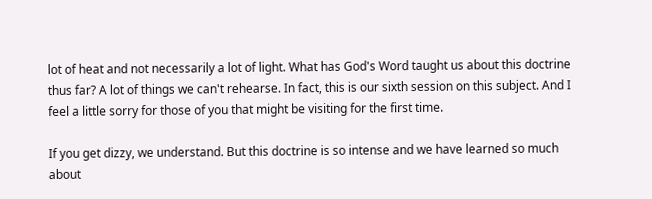lot of heat and not necessarily a lot of light. What has God's Word taught us about this doctrine thus far? A lot of things we can't rehearse. In fact, this is our sixth session on this subject. And I feel a little sorry for those of you that might be visiting for the first time.

If you get dizzy, we understand. But this doctrine is so intense and we have learned so much about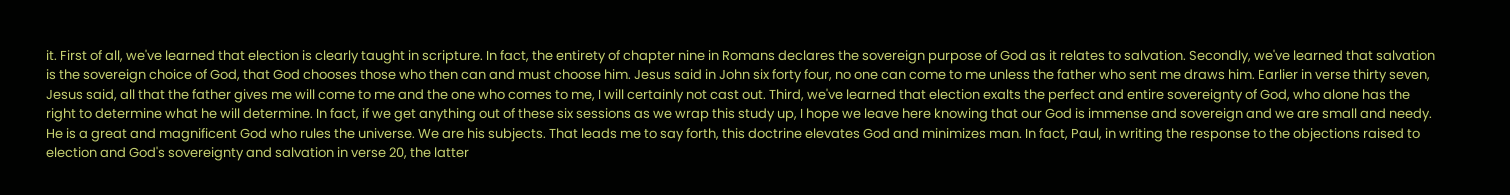it. First of all, we've learned that election is clearly taught in scripture. In fact, the entirety of chapter nine in Romans declares the sovereign purpose of God as it relates to salvation. Secondly, we've learned that salvation is the sovereign choice of God, that God chooses those who then can and must choose him. Jesus said in John six forty four, no one can come to me unless the father who sent me draws him. Earlier in verse thirty seven, Jesus said, all that the father gives me will come to me and the one who comes to me, I will certainly not cast out. Third, we've learned that election exalts the perfect and entire sovereignty of God, who alone has the right to determine what he will determine. In fact, if we get anything out of these six sessions as we wrap this study up, I hope we leave here knowing that our God is immense and sovereign and we are small and needy. He is a great and magnificent God who rules the universe. We are his subjects. That leads me to say forth, this doctrine elevates God and minimizes man. In fact, Paul, in writing the response to the objections raised to election and God's sovereignty and salvation in verse 20, the latter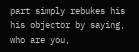part simply rebukes his his objector by saying, who are you,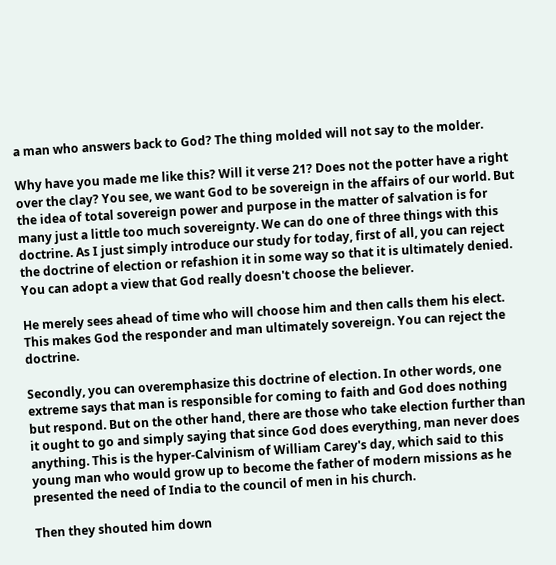a man who answers back to God? The thing molded will not say to the molder.

Why have you made me like this? Will it verse 21? Does not the potter have a right over the clay? You see, we want God to be sovereign in the affairs of our world. But the idea of total sovereign power and purpose in the matter of salvation is for many just a little too much sovereignty. We can do one of three things with this doctrine. As I just simply introduce our study for today, first of all, you can reject the doctrine of election or refashion it in some way so that it is ultimately denied. You can adopt a view that God really doesn't choose the believer.

He merely sees ahead of time who will choose him and then calls them his elect. This makes God the responder and man ultimately sovereign. You can reject the doctrine.

Secondly, you can overemphasize this doctrine of election. In other words, one extreme says that man is responsible for coming to faith and God does nothing but respond. But on the other hand, there are those who take election further than it ought to go and simply saying that since God does everything, man never does anything. This is the hyper-Calvinism of William Carey's day, which said to this young man who would grow up to become the father of modern missions as he presented the need of India to the council of men in his church.

Then they shouted him down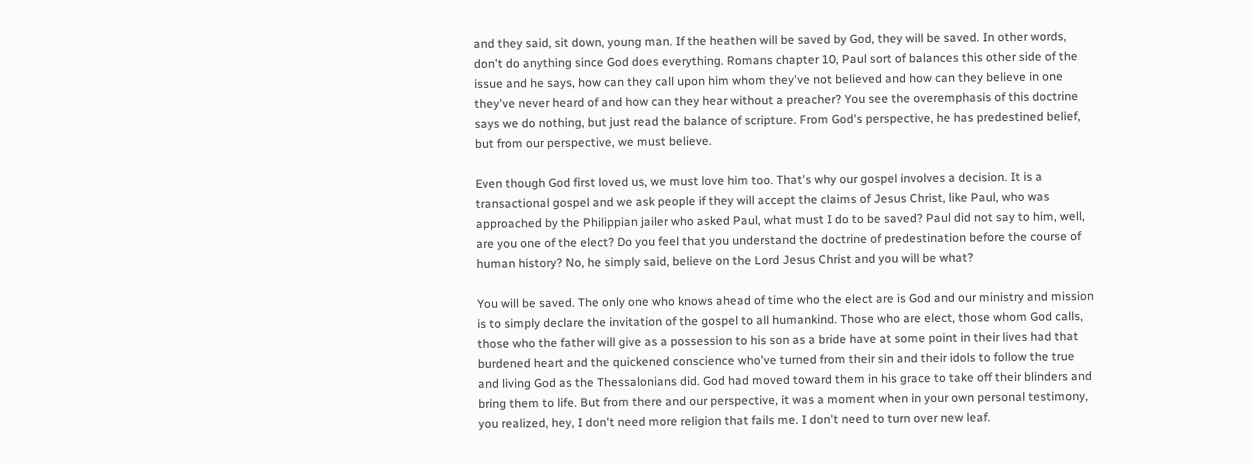and they said, sit down, young man. If the heathen will be saved by God, they will be saved. In other words, don't do anything since God does everything. Romans chapter 10, Paul sort of balances this other side of the issue and he says, how can they call upon him whom they've not believed and how can they believe in one they've never heard of and how can they hear without a preacher? You see the overemphasis of this doctrine says we do nothing, but just read the balance of scripture. From God's perspective, he has predestined belief, but from our perspective, we must believe.

Even though God first loved us, we must love him too. That's why our gospel involves a decision. It is a transactional gospel and we ask people if they will accept the claims of Jesus Christ, like Paul, who was approached by the Philippian jailer who asked Paul, what must I do to be saved? Paul did not say to him, well, are you one of the elect? Do you feel that you understand the doctrine of predestination before the course of human history? No, he simply said, believe on the Lord Jesus Christ and you will be what?

You will be saved. The only one who knows ahead of time who the elect are is God and our ministry and mission is to simply declare the invitation of the gospel to all humankind. Those who are elect, those whom God calls, those who the father will give as a possession to his son as a bride have at some point in their lives had that burdened heart and the quickened conscience who've turned from their sin and their idols to follow the true and living God as the Thessalonians did. God had moved toward them in his grace to take off their blinders and bring them to life. But from there and our perspective, it was a moment when in your own personal testimony, you realized, hey, I don't need more religion that fails me. I don't need to turn over new leaf.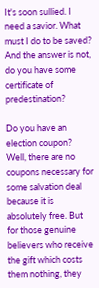It's soon sullied. I need a savior. What must I do to be saved? And the answer is not, do you have some certificate of predestination?

Do you have an election coupon? Well, there are no coupons necessary for some salvation deal because it is absolutely free. But for those genuine believers who receive the gift which costs them nothing, they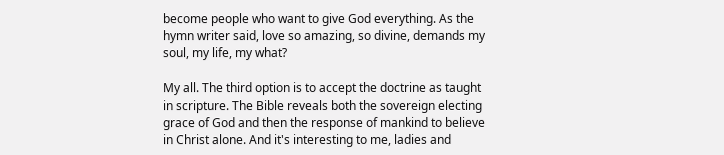become people who want to give God everything. As the hymn writer said, love so amazing, so divine, demands my soul, my life, my what?

My all. The third option is to accept the doctrine as taught in scripture. The Bible reveals both the sovereign electing grace of God and then the response of mankind to believe in Christ alone. And it's interesting to me, ladies and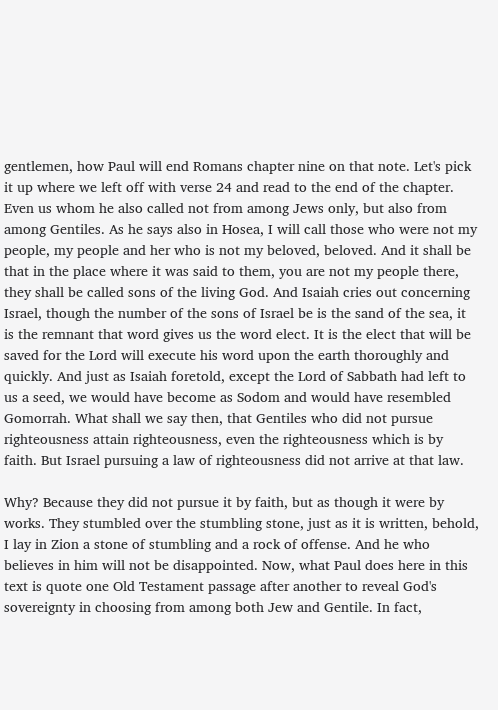gentlemen, how Paul will end Romans chapter nine on that note. Let's pick it up where we left off with verse 24 and read to the end of the chapter. Even us whom he also called not from among Jews only, but also from among Gentiles. As he says also in Hosea, I will call those who were not my people, my people and her who is not my beloved, beloved. And it shall be that in the place where it was said to them, you are not my people there, they shall be called sons of the living God. And Isaiah cries out concerning Israel, though the number of the sons of Israel be is the sand of the sea, it is the remnant that word gives us the word elect. It is the elect that will be saved for the Lord will execute his word upon the earth thoroughly and quickly. And just as Isaiah foretold, except the Lord of Sabbath had left to us a seed, we would have become as Sodom and would have resembled Gomorrah. What shall we say then, that Gentiles who did not pursue righteousness attain righteousness, even the righteousness which is by faith. But Israel pursuing a law of righteousness did not arrive at that law.

Why? Because they did not pursue it by faith, but as though it were by works. They stumbled over the stumbling stone, just as it is written, behold, I lay in Zion a stone of stumbling and a rock of offense. And he who believes in him will not be disappointed. Now, what Paul does here in this text is quote one Old Testament passage after another to reveal God's sovereignty in choosing from among both Jew and Gentile. In fact,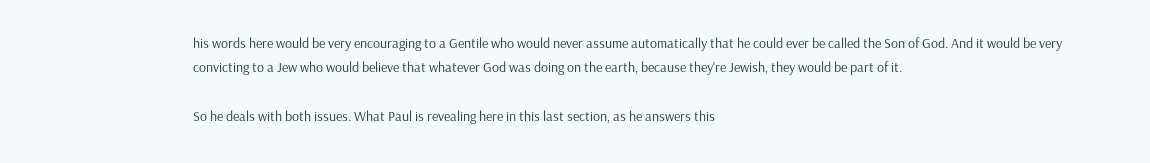his words here would be very encouraging to a Gentile who would never assume automatically that he could ever be called the Son of God. And it would be very convicting to a Jew who would believe that whatever God was doing on the earth, because they're Jewish, they would be part of it.

So he deals with both issues. What Paul is revealing here in this last section, as he answers this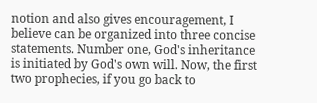notion and also gives encouragement, I believe can be organized into three concise statements. Number one, God's inheritance is initiated by God's own will. Now, the first two prophecies, if you go back to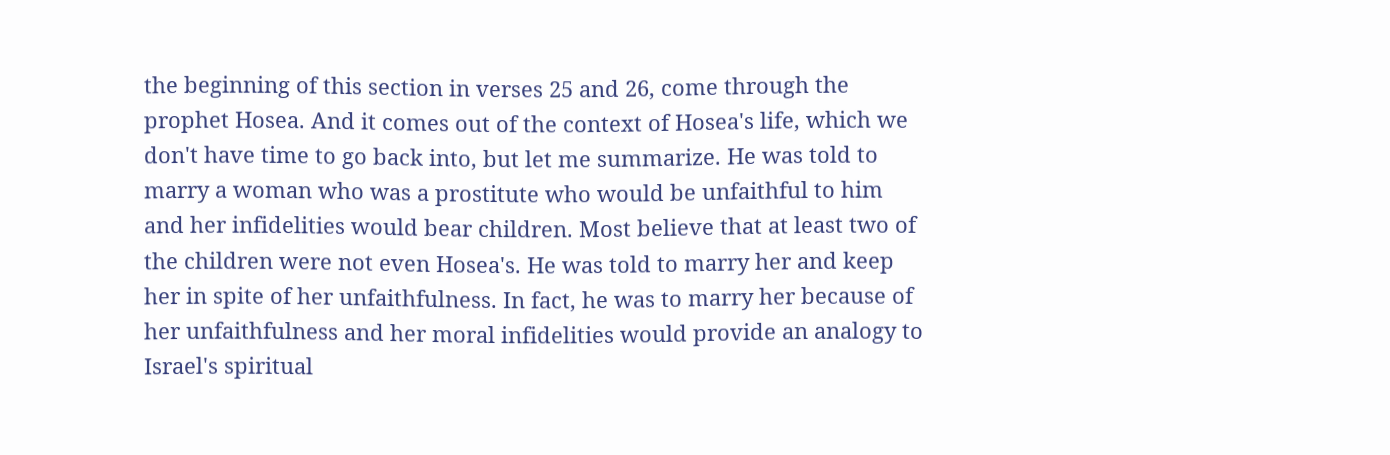the beginning of this section in verses 25 and 26, come through the prophet Hosea. And it comes out of the context of Hosea's life, which we don't have time to go back into, but let me summarize. He was told to marry a woman who was a prostitute who would be unfaithful to him and her infidelities would bear children. Most believe that at least two of the children were not even Hosea's. He was told to marry her and keep her in spite of her unfaithfulness. In fact, he was to marry her because of her unfaithfulness and her moral infidelities would provide an analogy to Israel's spiritual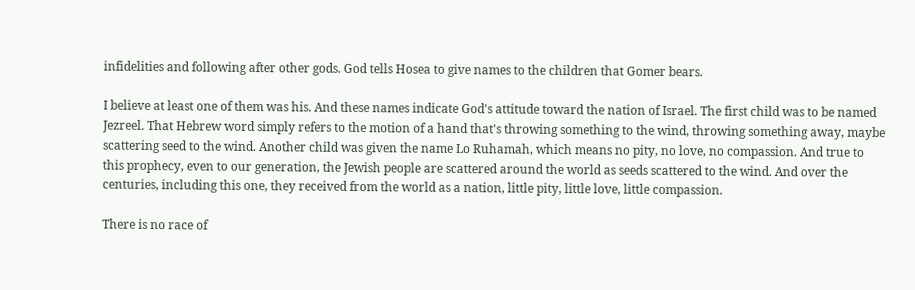infidelities and following after other gods. God tells Hosea to give names to the children that Gomer bears.

I believe at least one of them was his. And these names indicate God's attitude toward the nation of Israel. The first child was to be named Jezreel. That Hebrew word simply refers to the motion of a hand that's throwing something to the wind, throwing something away, maybe scattering seed to the wind. Another child was given the name Lo Ruhamah, which means no pity, no love, no compassion. And true to this prophecy, even to our generation, the Jewish people are scattered around the world as seeds scattered to the wind. And over the centuries, including this one, they received from the world as a nation, little pity, little love, little compassion.

There is no race of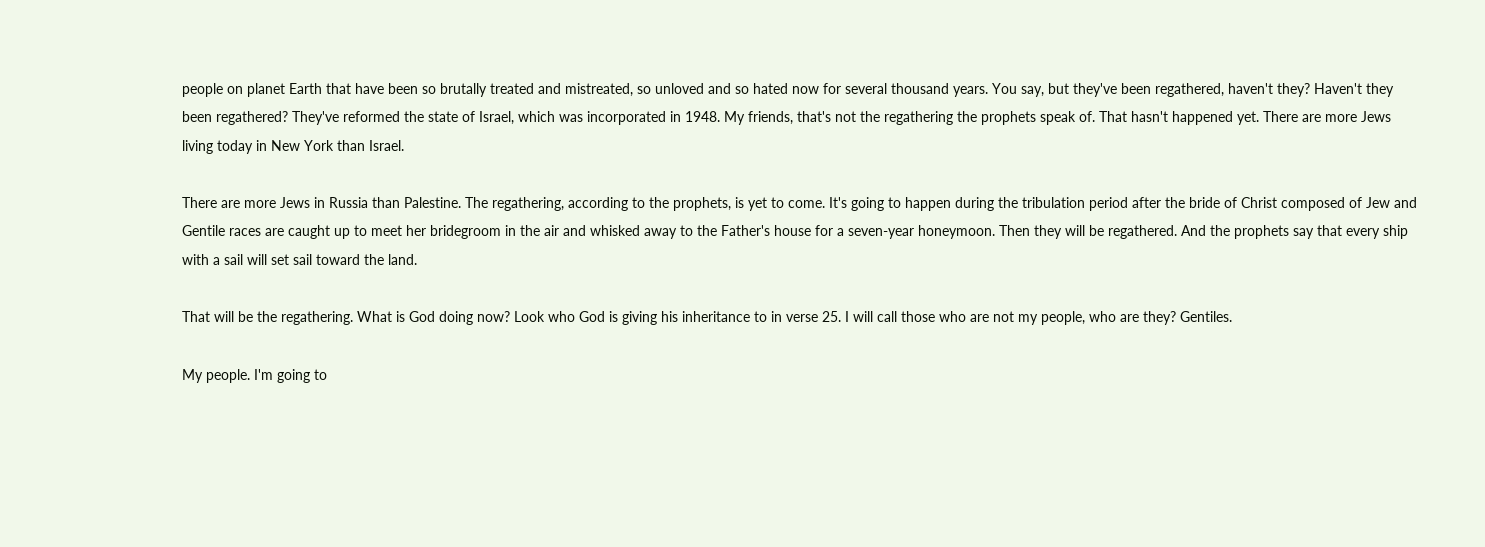people on planet Earth that have been so brutally treated and mistreated, so unloved and so hated now for several thousand years. You say, but they've been regathered, haven't they? Haven't they been regathered? They've reformed the state of Israel, which was incorporated in 1948. My friends, that's not the regathering the prophets speak of. That hasn't happened yet. There are more Jews living today in New York than Israel.

There are more Jews in Russia than Palestine. The regathering, according to the prophets, is yet to come. It's going to happen during the tribulation period after the bride of Christ composed of Jew and Gentile races are caught up to meet her bridegroom in the air and whisked away to the Father's house for a seven-year honeymoon. Then they will be regathered. And the prophets say that every ship with a sail will set sail toward the land.

That will be the regathering. What is God doing now? Look who God is giving his inheritance to in verse 25. I will call those who are not my people, who are they? Gentiles.

My people. I'm going to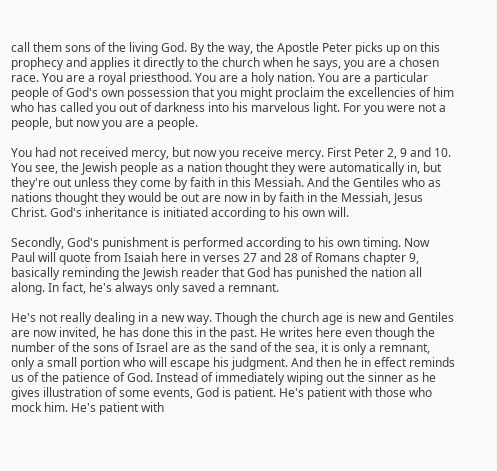call them sons of the living God. By the way, the Apostle Peter picks up on this prophecy and applies it directly to the church when he says, you are a chosen race. You are a royal priesthood. You are a holy nation. You are a particular people of God's own possession that you might proclaim the excellencies of him who has called you out of darkness into his marvelous light. For you were not a people, but now you are a people.

You had not received mercy, but now you receive mercy. First Peter 2, 9 and 10. You see, the Jewish people as a nation thought they were automatically in, but they're out unless they come by faith in this Messiah. And the Gentiles who as nations thought they would be out are now in by faith in the Messiah, Jesus Christ. God's inheritance is initiated according to his own will.

Secondly, God's punishment is performed according to his own timing. Now Paul will quote from Isaiah here in verses 27 and 28 of Romans chapter 9, basically reminding the Jewish reader that God has punished the nation all along. In fact, he's always only saved a remnant.

He's not really dealing in a new way. Though the church age is new and Gentiles are now invited, he has done this in the past. He writes here even though the number of the sons of Israel are as the sand of the sea, it is only a remnant, only a small portion who will escape his judgment. And then he in effect reminds us of the patience of God. Instead of immediately wiping out the sinner as he gives illustration of some events, God is patient. He's patient with those who mock him. He's patient with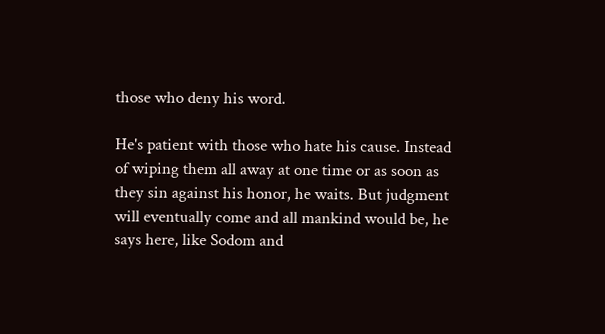those who deny his word.

He's patient with those who hate his cause. Instead of wiping them all away at one time or as soon as they sin against his honor, he waits. But judgment will eventually come and all mankind would be, he says here, like Sodom and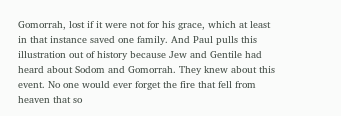Gomorrah, lost if it were not for his grace, which at least in that instance saved one family. And Paul pulls this illustration out of history because Jew and Gentile had heard about Sodom and Gomorrah. They knew about this event. No one would ever forget the fire that fell from heaven that so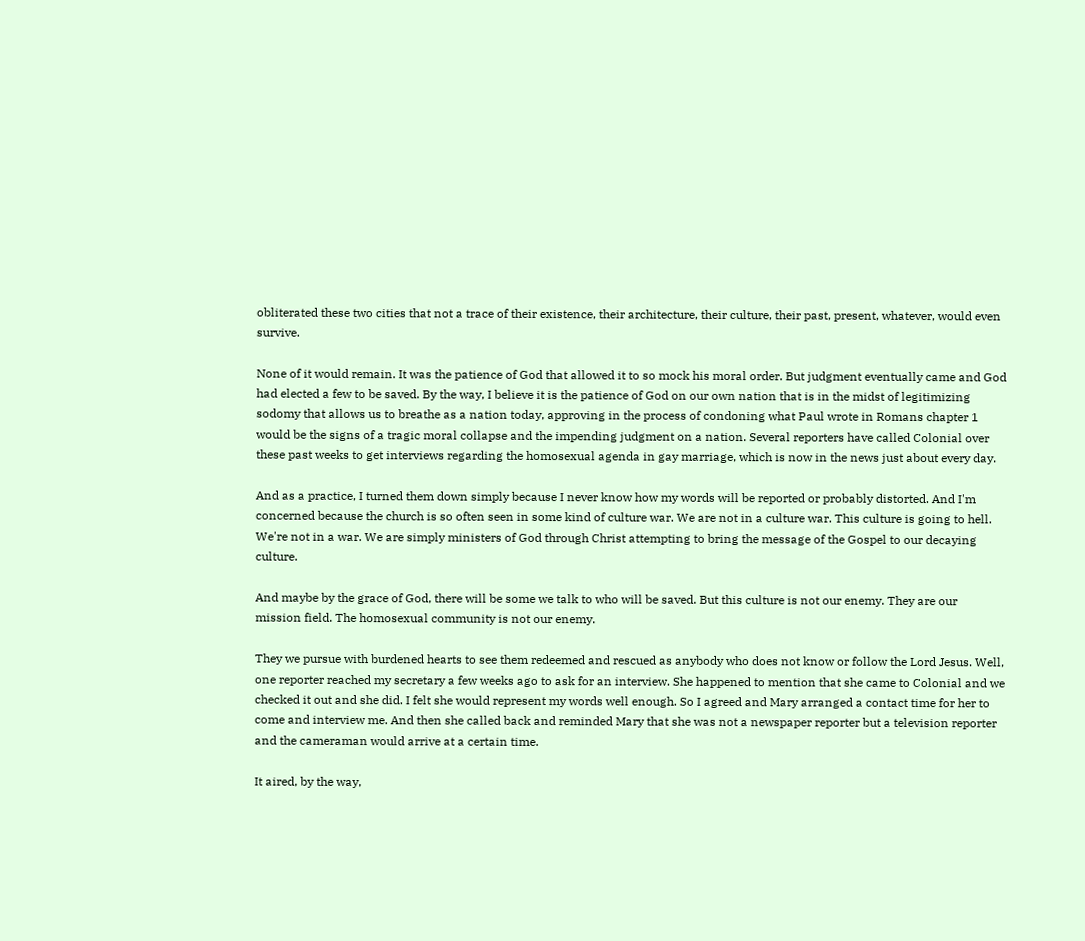obliterated these two cities that not a trace of their existence, their architecture, their culture, their past, present, whatever, would even survive.

None of it would remain. It was the patience of God that allowed it to so mock his moral order. But judgment eventually came and God had elected a few to be saved. By the way, I believe it is the patience of God on our own nation that is in the midst of legitimizing sodomy that allows us to breathe as a nation today, approving in the process of condoning what Paul wrote in Romans chapter 1 would be the signs of a tragic moral collapse and the impending judgment on a nation. Several reporters have called Colonial over these past weeks to get interviews regarding the homosexual agenda in gay marriage, which is now in the news just about every day.

And as a practice, I turned them down simply because I never know how my words will be reported or probably distorted. And I'm concerned because the church is so often seen in some kind of culture war. We are not in a culture war. This culture is going to hell. We're not in a war. We are simply ministers of God through Christ attempting to bring the message of the Gospel to our decaying culture.

And maybe by the grace of God, there will be some we talk to who will be saved. But this culture is not our enemy. They are our mission field. The homosexual community is not our enemy.

They we pursue with burdened hearts to see them redeemed and rescued as anybody who does not know or follow the Lord Jesus. Well, one reporter reached my secretary a few weeks ago to ask for an interview. She happened to mention that she came to Colonial and we checked it out and she did. I felt she would represent my words well enough. So I agreed and Mary arranged a contact time for her to come and interview me. And then she called back and reminded Mary that she was not a newspaper reporter but a television reporter and the cameraman would arrive at a certain time.

It aired, by the way,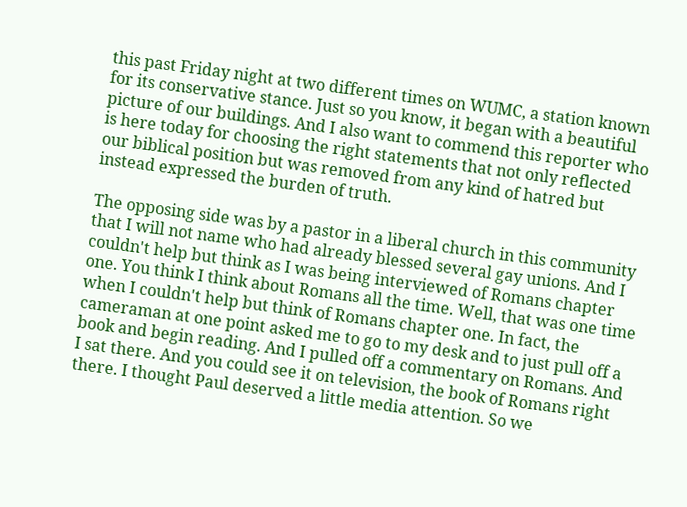this past Friday night at two different times on WUMC, a station known for its conservative stance. Just so you know, it began with a beautiful picture of our buildings. And I also want to commend this reporter who is here today for choosing the right statements that not only reflected our biblical position but was removed from any kind of hatred but instead expressed the burden of truth.

The opposing side was by a pastor in a liberal church in this community that I will not name who had already blessed several gay unions. And I couldn't help but think as I was being interviewed of Romans chapter one. You think I think about Romans all the time. Well, that was one time when I couldn't help but think of Romans chapter one. In fact, the cameraman at one point asked me to go to my desk and to just pull off a book and begin reading. And I pulled off a commentary on Romans. And I sat there. And you could see it on television, the book of Romans right there. I thought Paul deserved a little media attention. So we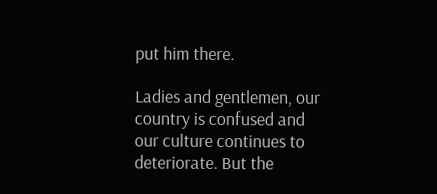put him there.

Ladies and gentlemen, our country is confused and our culture continues to deteriorate. But the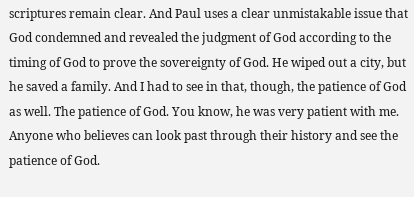scriptures remain clear. And Paul uses a clear unmistakable issue that God condemned and revealed the judgment of God according to the timing of God to prove the sovereignty of God. He wiped out a city, but he saved a family. And I had to see in that, though, the patience of God as well. The patience of God. You know, he was very patient with me. Anyone who believes can look past through their history and see the patience of God.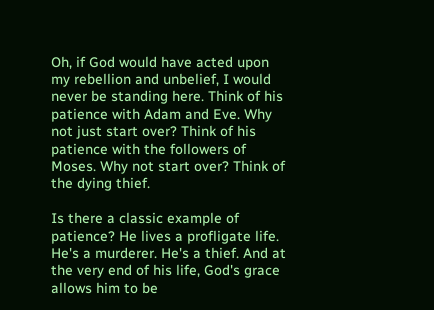Oh, if God would have acted upon my rebellion and unbelief, I would never be standing here. Think of his patience with Adam and Eve. Why not just start over? Think of his patience with the followers of Moses. Why not start over? Think of the dying thief.

Is there a classic example of patience? He lives a profligate life. He's a murderer. He's a thief. And at the very end of his life, God's grace allows him to be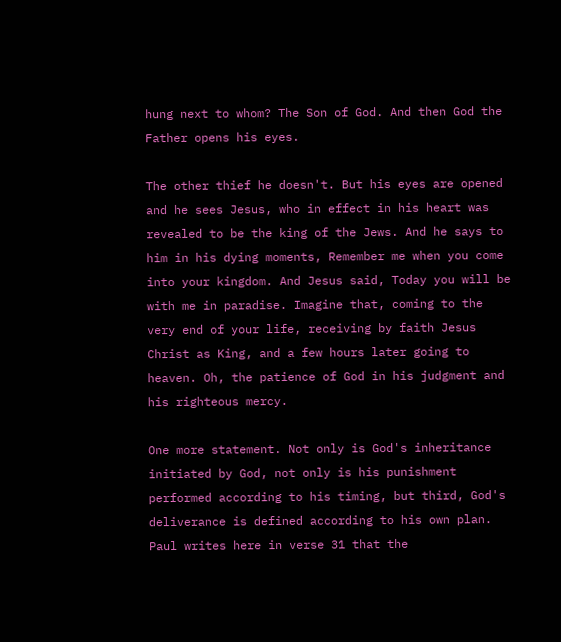hung next to whom? The Son of God. And then God the Father opens his eyes.

The other thief he doesn't. But his eyes are opened and he sees Jesus, who in effect in his heart was revealed to be the king of the Jews. And he says to him in his dying moments, Remember me when you come into your kingdom. And Jesus said, Today you will be with me in paradise. Imagine that, coming to the very end of your life, receiving by faith Jesus Christ as King, and a few hours later going to heaven. Oh, the patience of God in his judgment and his righteous mercy.

One more statement. Not only is God's inheritance initiated by God, not only is his punishment performed according to his timing, but third, God's deliverance is defined according to his own plan. Paul writes here in verse 31 that the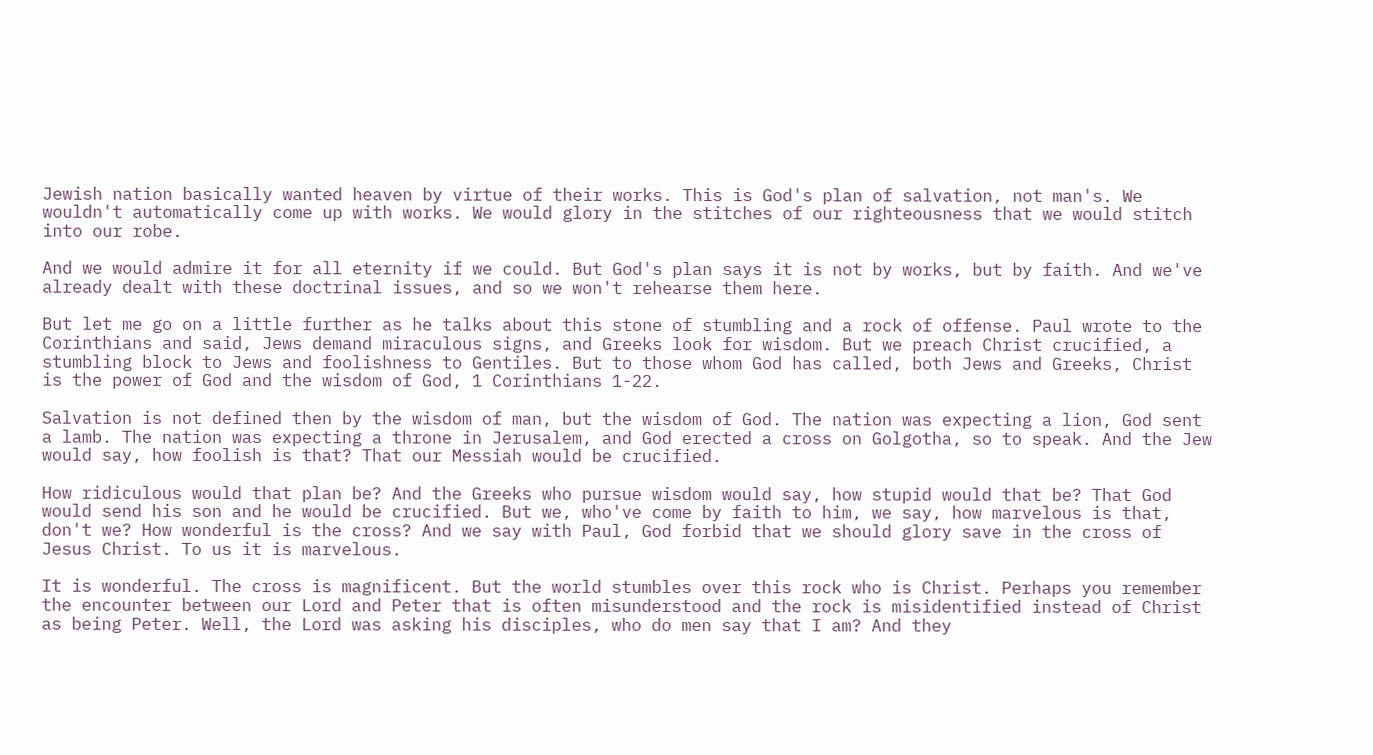Jewish nation basically wanted heaven by virtue of their works. This is God's plan of salvation, not man's. We wouldn't automatically come up with works. We would glory in the stitches of our righteousness that we would stitch into our robe.

And we would admire it for all eternity if we could. But God's plan says it is not by works, but by faith. And we've already dealt with these doctrinal issues, and so we won't rehearse them here.

But let me go on a little further as he talks about this stone of stumbling and a rock of offense. Paul wrote to the Corinthians and said, Jews demand miraculous signs, and Greeks look for wisdom. But we preach Christ crucified, a stumbling block to Jews and foolishness to Gentiles. But to those whom God has called, both Jews and Greeks, Christ is the power of God and the wisdom of God, 1 Corinthians 1-22.

Salvation is not defined then by the wisdom of man, but the wisdom of God. The nation was expecting a lion, God sent a lamb. The nation was expecting a throne in Jerusalem, and God erected a cross on Golgotha, so to speak. And the Jew would say, how foolish is that? That our Messiah would be crucified.

How ridiculous would that plan be? And the Greeks who pursue wisdom would say, how stupid would that be? That God would send his son and he would be crucified. But we, who've come by faith to him, we say, how marvelous is that, don't we? How wonderful is the cross? And we say with Paul, God forbid that we should glory save in the cross of Jesus Christ. To us it is marvelous.

It is wonderful. The cross is magnificent. But the world stumbles over this rock who is Christ. Perhaps you remember the encounter between our Lord and Peter that is often misunderstood and the rock is misidentified instead of Christ as being Peter. Well, the Lord was asking his disciples, who do men say that I am? And they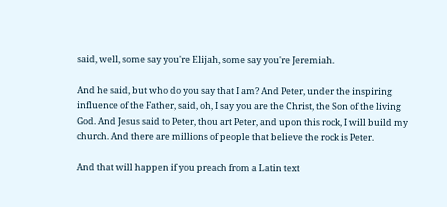said, well, some say you're Elijah, some say you're Jeremiah.

And he said, but who do you say that I am? And Peter, under the inspiring influence of the Father, said, oh, I say you are the Christ, the Son of the living God. And Jesus said to Peter, thou art Peter, and upon this rock, I will build my church. And there are millions of people that believe the rock is Peter.

And that will happen if you preach from a Latin text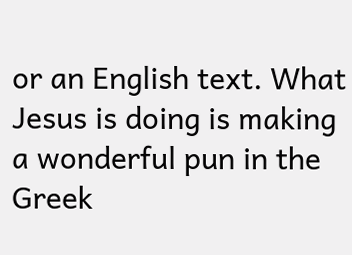or an English text. What Jesus is doing is making a wonderful pun in the Greek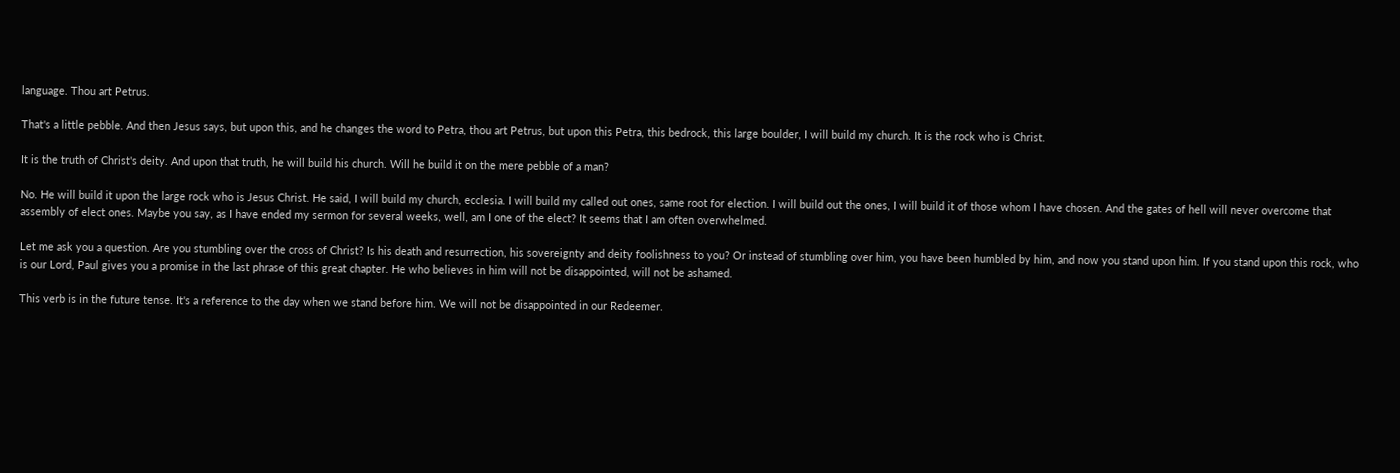language. Thou art Petrus.

That's a little pebble. And then Jesus says, but upon this, and he changes the word to Petra, thou art Petrus, but upon this Petra, this bedrock, this large boulder, I will build my church. It is the rock who is Christ.

It is the truth of Christ's deity. And upon that truth, he will build his church. Will he build it on the mere pebble of a man?

No. He will build it upon the large rock who is Jesus Christ. He said, I will build my church, ecclesia. I will build my called out ones, same root for election. I will build out the ones, I will build it of those whom I have chosen. And the gates of hell will never overcome that assembly of elect ones. Maybe you say, as I have ended my sermon for several weeks, well, am I one of the elect? It seems that I am often overwhelmed.

Let me ask you a question. Are you stumbling over the cross of Christ? Is his death and resurrection, his sovereignty and deity foolishness to you? Or instead of stumbling over him, you have been humbled by him, and now you stand upon him. If you stand upon this rock, who is our Lord, Paul gives you a promise in the last phrase of this great chapter. He who believes in him will not be disappointed, will not be ashamed.

This verb is in the future tense. It's a reference to the day when we stand before him. We will not be disappointed in our Redeemer.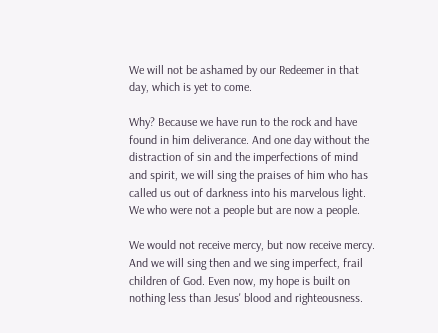We will not be ashamed by our Redeemer in that day, which is yet to come.

Why? Because we have run to the rock and have found in him deliverance. And one day without the distraction of sin and the imperfections of mind and spirit, we will sing the praises of him who has called us out of darkness into his marvelous light. We who were not a people but are now a people.

We would not receive mercy, but now receive mercy. And we will sing then and we sing imperfect, frail children of God. Even now, my hope is built on nothing less than Jesus' blood and righteousness.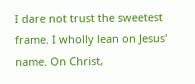I dare not trust the sweetest frame. I wholly lean on Jesus' name. On Christ,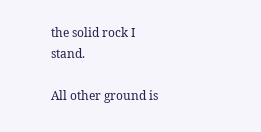the solid rock I stand.

All other ground is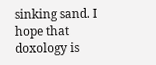sinking sand. I hope that doxology is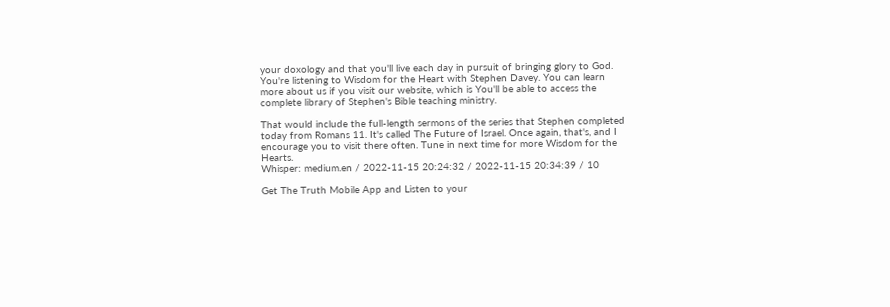your doxology and that you'll live each day in pursuit of bringing glory to God. You're listening to Wisdom for the Heart with Stephen Davey. You can learn more about us if you visit our website, which is You'll be able to access the complete library of Stephen's Bible teaching ministry.

That would include the full-length sermons of the series that Stephen completed today from Romans 11. It's called The Future of Israel. Once again, that's, and I encourage you to visit there often. Tune in next time for more Wisdom for the Hearts.
Whisper: medium.en / 2022-11-15 20:24:32 / 2022-11-15 20:34:39 / 10

Get The Truth Mobile App and Listen to your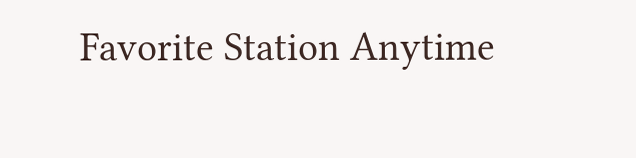Favorite Station Anytime